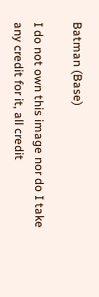Batman (Base)

I do not own this image nor do I take any credit for it, all credit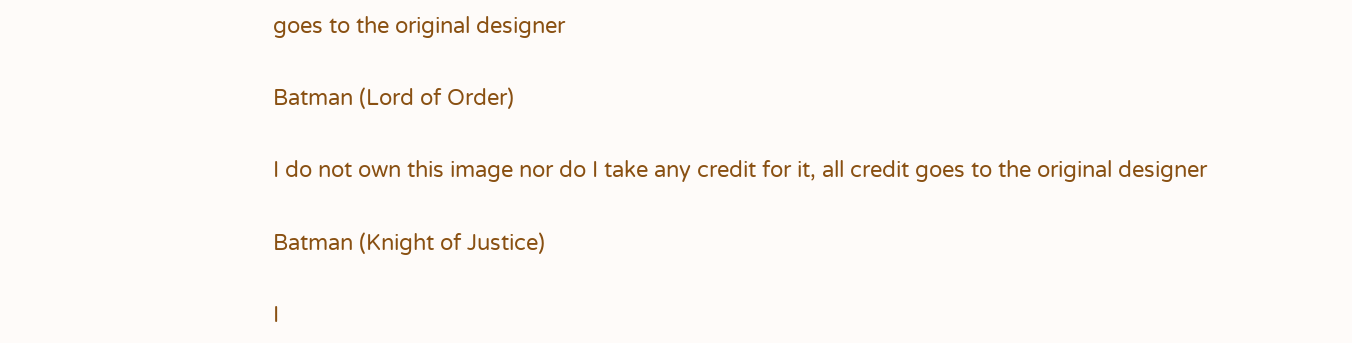goes to the original designer

Batman (Lord of Order)

I do not own this image nor do I take any credit for it, all credit goes to the original designer

Batman (Knight of Justice)

I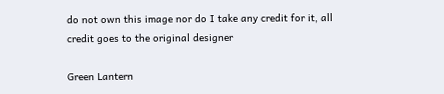do not own this image nor do I take any credit for it, all credit goes to the original designer

Green Lantern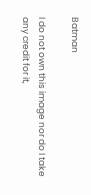Batman

I do not own this image nor do I take any credit for it,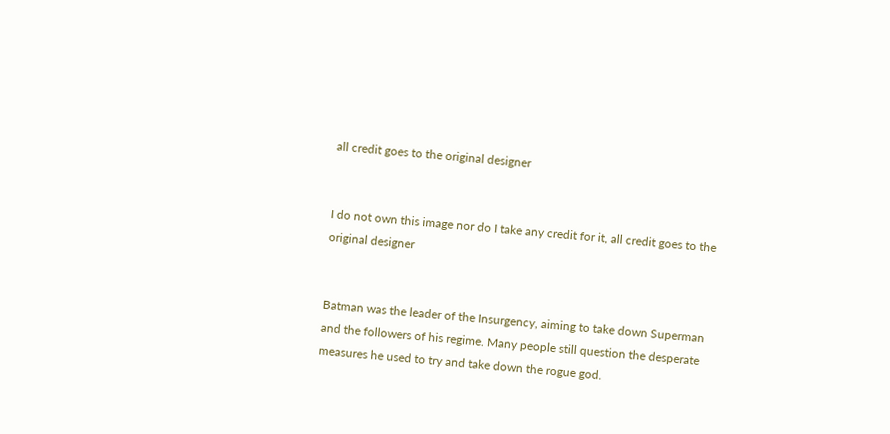all credit goes to the original designer


I do not own this image nor do I take any credit for it, all credit goes to the original designer


Batman was the leader of the Insurgency, aiming to take down Superman and the followers of his regime. Many people still question the desperate measures he used to try and take down the rogue god.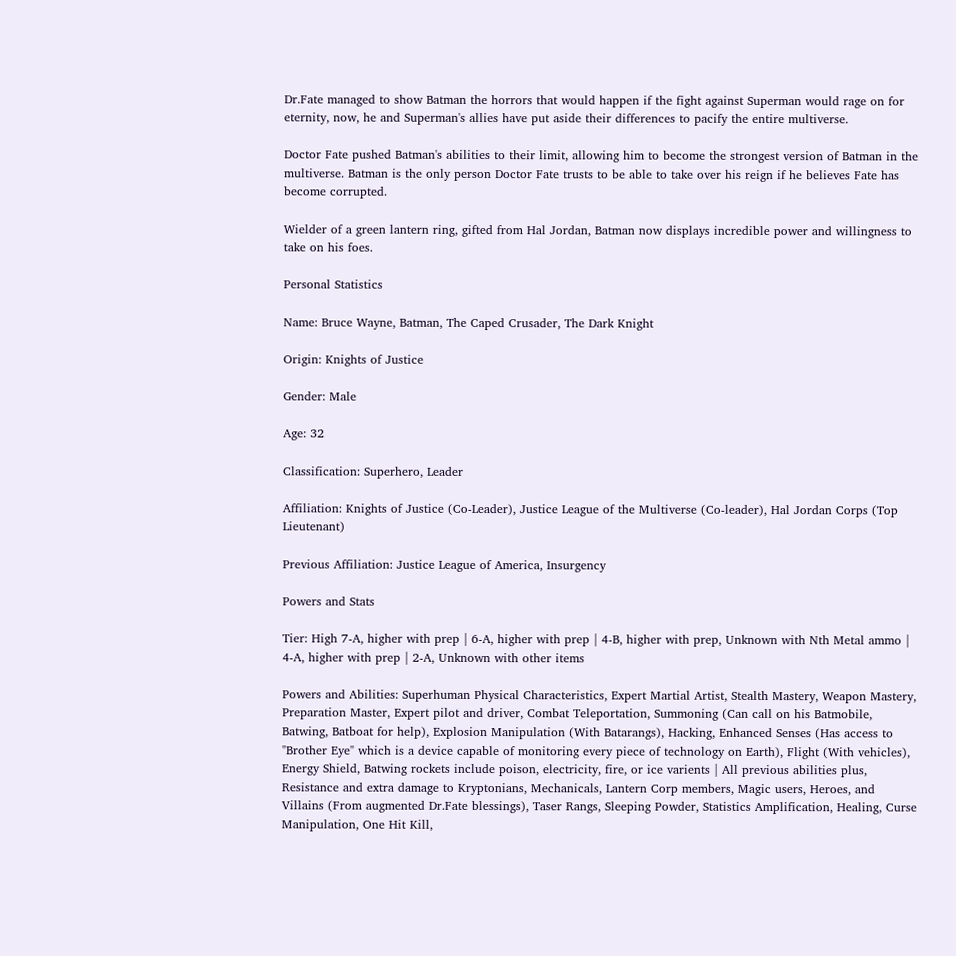Dr.Fate managed to show Batman the horrors that would happen if the fight against Superman would rage on for eternity, now, he and Superman's allies have put aside their differences to pacify the entire multiverse.

Doctor Fate pushed Batman's abilities to their limit, allowing him to become the strongest version of Batman in the multiverse. Batman is the only person Doctor Fate trusts to be able to take over his reign if he believes Fate has become corrupted.

Wielder of a green lantern ring, gifted from Hal Jordan, Batman now displays incredible power and willingness to take on his foes.

Personal Statistics

Name: Bruce Wayne, Batman, The Caped Crusader, The Dark Knight

Origin: Knights of Justice

Gender: Male

Age: 32

Classification: Superhero, Leader

Affiliation: Knights of Justice (Co-Leader), Justice League of the Multiverse (Co-leader), Hal Jordan Corps (Top Lieutenant)

Previous Affiliation: Justice League of America, Insurgency

Powers and Stats

Tier: High 7-A, higher with prep | 6-A, higher with prep | 4-B, higher with prep, Unknown with Nth Metal ammo | 4-A, higher with prep | 2-A, Unknown with other items

Powers and Abilities: Superhuman Physical Characteristics, Expert Martial Artist, Stealth Mastery, Weapon Mastery, Preparation Master, Expert pilot and driver, Combat Teleportation, Summoning (Can call on his Batmobile, Batwing, Batboat for help), Explosion Manipulation (With Batarangs), Hacking, Enhanced Senses (Has access to "Brother Eye" which is a device capable of monitoring every piece of technology on Earth), Flight (With vehicles), Energy Shield, Batwing rockets include poison, electricity, fire, or ice varients | All previous abilities plus, Resistance and extra damage to Kryptonians, Mechanicals, Lantern Corp members, Magic users, Heroes, and Villains (From augmented Dr.Fate blessings), Taser Rangs, Sleeping Powder, Statistics Amplification, Healing, Curse Manipulation, One Hit Kill,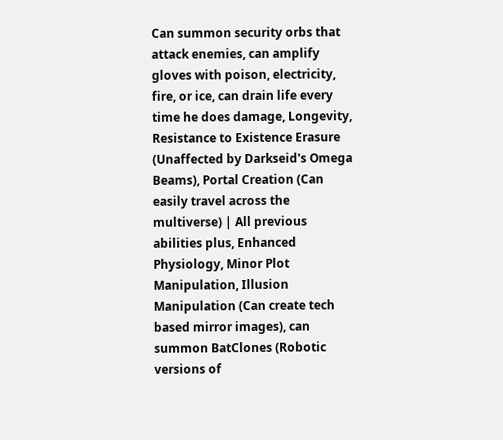Can summon security orbs that attack enemies, can amplify gloves with poison, electricity, fire, or ice, can drain life every time he does damage, Longevity, Resistance to Existence Erasure (Unaffected by Darkseid's Omega Beams), Portal Creation (Can easily travel across the multiverse) | All previous abilities plus, Enhanced Physiology, Minor Plot Manipulation, Illusion Manipulation (Can create tech based mirror images), can summon BatClones (Robotic versions of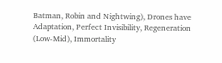Batman, Robin and Nightwing), Drones have Adaptation, Perfect Invisibility, Regeneration (Low-Mid), Immortality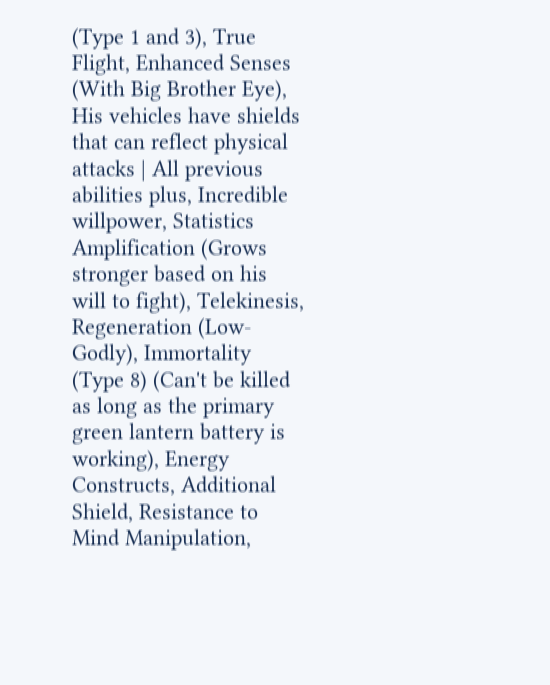(Type 1 and 3), True Flight, Enhanced Senses (With Big Brother Eye), His vehicles have shields that can reflect physical attacks | All previous abilities plus, Incredible willpower, Statistics Amplification (Grows stronger based on his will to fight), Telekinesis, Regeneration (Low-Godly), Immortality (Type 8) (Can't be killed as long as the primary green lantern battery is working), Energy Constructs, Additional Shield, Resistance to Mind Manipulation,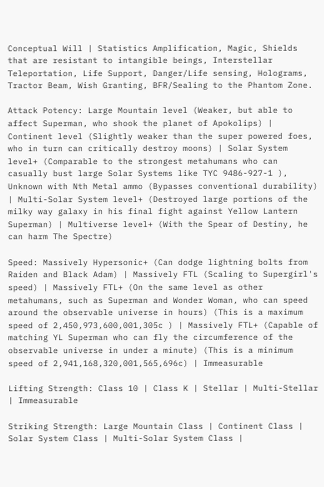Conceptual Will | Statistics Amplification, Magic, Shields that are resistant to intangible beings, Interstellar Teleportation, Life Support, Danger/Life sensing, Holograms, Tractor Beam, Wish Granting, BFR/Sealing to the Phantom Zone.

Attack Potency: Large Mountain level (Weaker, but able to affect Superman, who shook the planet of Apokolips) | Continent level (Slightly weaker than the super powered foes, who in turn can critically destroy moons) | Solar System level+ (Comparable to the strongest metahumans who can casually bust large Solar Systems like TYC 9486-927-1 ), Unknown with Nth Metal ammo (Bypasses conventional durability) | Multi-Solar System level+ (Destroyed large portions of the milky way galaxy in his final fight against Yellow Lantern Superman) | Multiverse level+ (With the Spear of Destiny, he can harm The Spectre)

Speed: Massively Hypersonic+ (Can dodge lightning bolts from Raiden and Black Adam) | Massively FTL (Scaling to Supergirl's speed) | Massively FTL+ (On the same level as other metahumans, such as Superman and Wonder Woman, who can speed around the observable universe in hours) (This is a maximum speed of 2,450,973,600,001,305c ) | Massively FTL+ (Capable of matching YL Superman who can fly the circumference of the observable universe in under a minute) (This is a minimum speed of 2,941,168,320,001,565,696c) | Immeasurable

Lifting Strength: Class 10 | Class K | Stellar | Multi-Stellar | Immeasurable

Striking Strength: Large Mountain Class | Continent Class | Solar System Class | Multi-Solar System Class |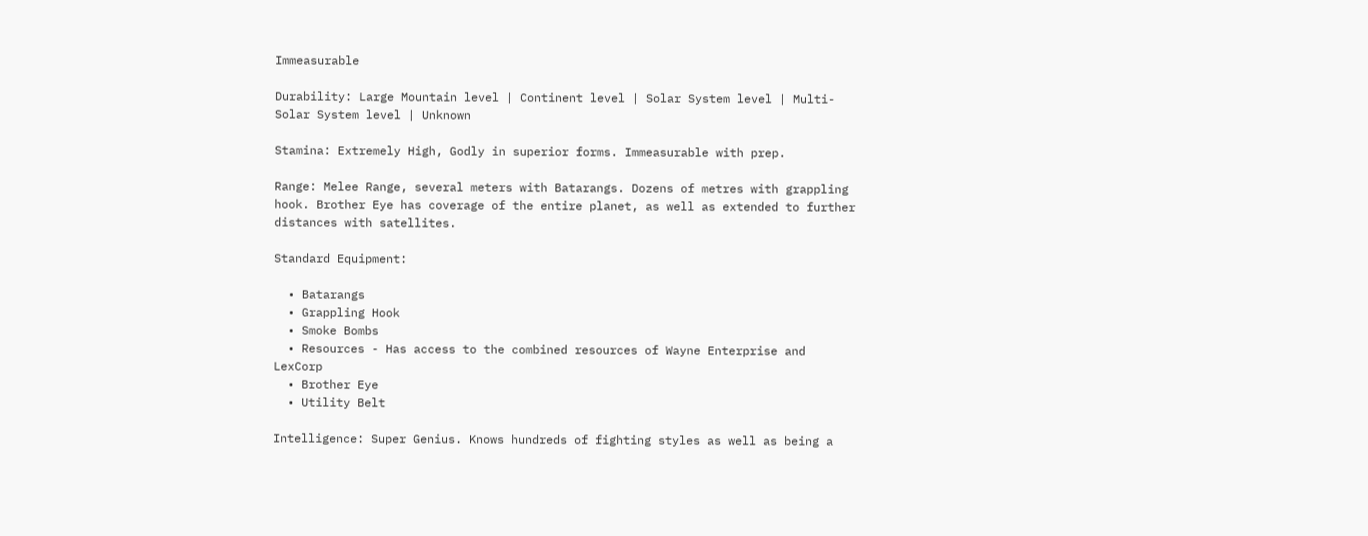Immeasurable

Durability: Large Mountain level | Continent level | Solar System level | Multi-Solar System level | Unknown

Stamina: Extremely High, Godly in superior forms. Immeasurable with prep.

Range: Melee Range, several meters with Batarangs. Dozens of metres with grappling hook. Brother Eye has coverage of the entire planet, as well as extended to further distances with satellites.

Standard Equipment:

  • Batarangs
  • Grappling Hook
  • Smoke Bombs
  • Resources - Has access to the combined resources of Wayne Enterprise and LexCorp
  • Brother Eye
  • Utility Belt

Intelligence: Super Genius. Knows hundreds of fighting styles as well as being a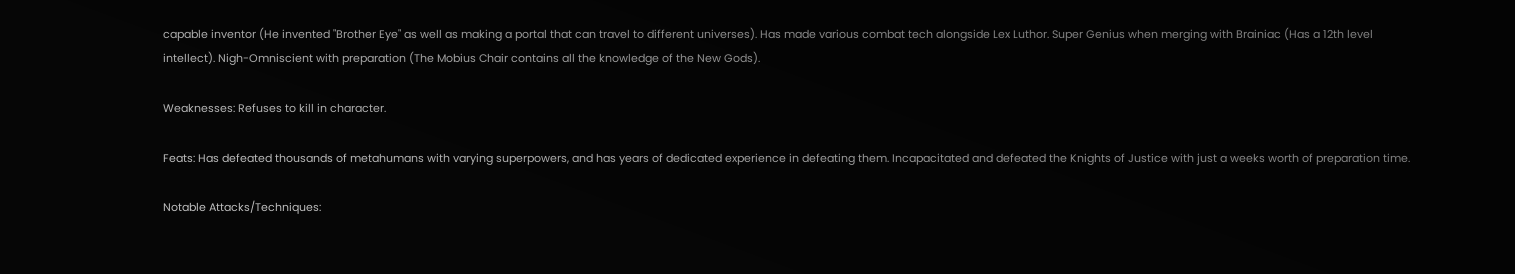capable inventor (He invented "Brother Eye" as well as making a portal that can travel to different universes). Has made various combat tech alongside Lex Luthor. Super Genius when merging with Brainiac (Has a 12th level intellect). Nigh-Omniscient with preparation (The Mobius Chair contains all the knowledge of the New Gods).

Weaknesses: Refuses to kill in character.

Feats: Has defeated thousands of metahumans with varying superpowers, and has years of dedicated experience in defeating them. Incapacitated and defeated the Knights of Justice with just a weeks worth of preparation time.

Notable Attacks/Techniques: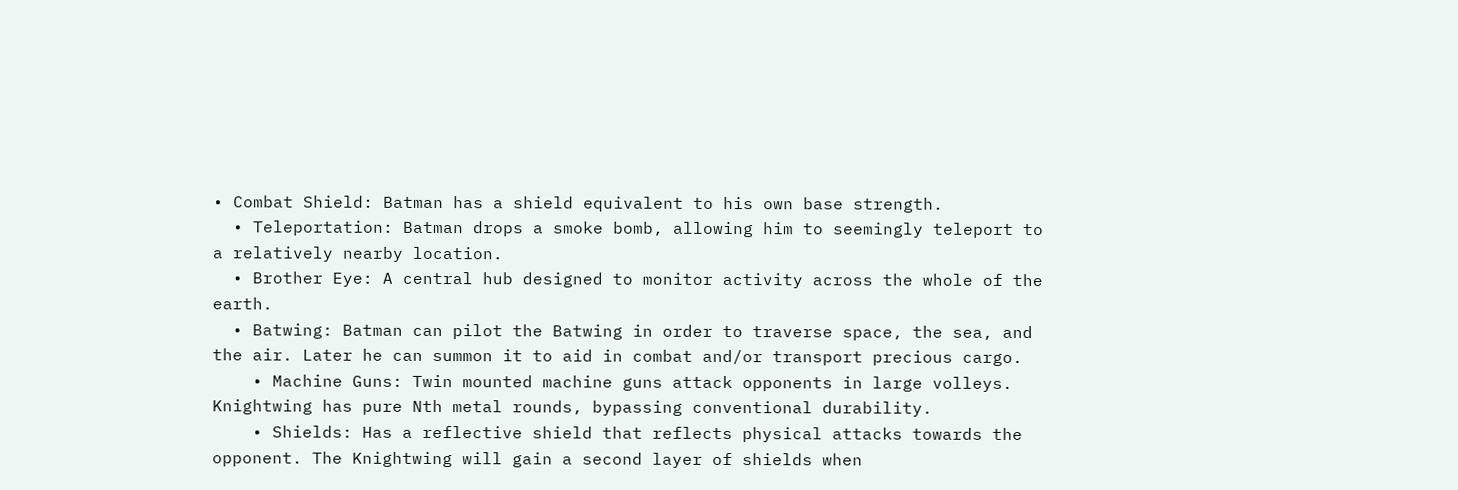• Combat Shield: Batman has a shield equivalent to his own base strength.
  • Teleportation: Batman drops a smoke bomb, allowing him to seemingly teleport to a relatively nearby location.
  • Brother Eye: A central hub designed to monitor activity across the whole of the earth.
  • Batwing: Batman can pilot the Batwing in order to traverse space, the sea, and the air. Later he can summon it to aid in combat and/or transport precious cargo.
    • Machine Guns: Twin mounted machine guns attack opponents in large volleys. Knightwing has pure Nth metal rounds, bypassing conventional durability.
    • Shields: Has a reflective shield that reflects physical attacks towards the opponent. The Knightwing will gain a second layer of shields when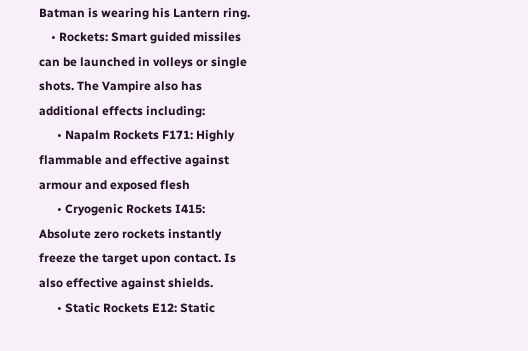Batman is wearing his Lantern ring.
    • Rockets: Smart guided missiles can be launched in volleys or single shots. The Vampire also has additional effects including:
      • Napalm Rockets F171: Highly flammable and effective against armour and exposed flesh
      • Cryogenic Rockets I415: Absolute zero rockets instantly freeze the target upon contact. Is also effective against shields.
      • Static Rockets E12: Static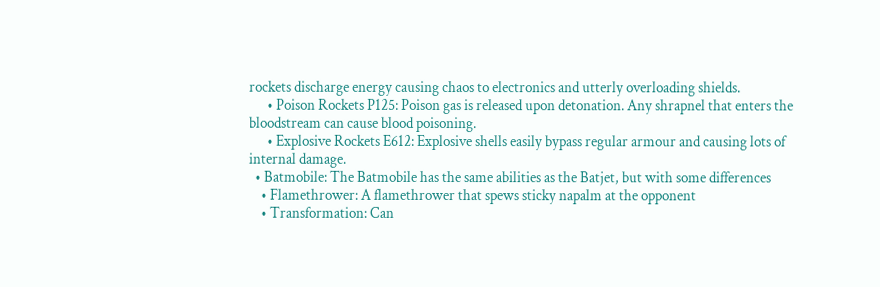rockets discharge energy causing chaos to electronics and utterly overloading shields.
      • Poison Rockets P125: Poison gas is released upon detonation. Any shrapnel that enters the bloodstream can cause blood poisoning.
      • Explosive Rockets E612: Explosive shells easily bypass regular armour and causing lots of internal damage.
  • Batmobile: The Batmobile has the same abilities as the Batjet, but with some differences
    • Flamethrower: A flamethrower that spews sticky napalm at the opponent
    • Transformation: Can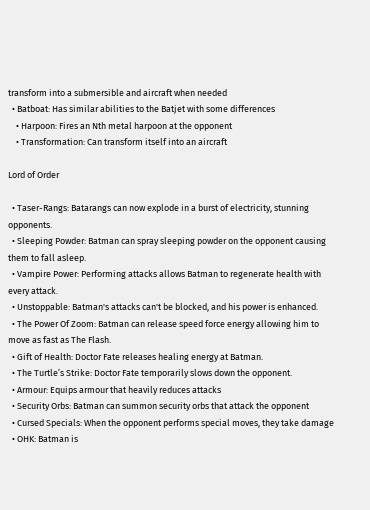transform into a submersible and aircraft when needed
  • Batboat: Has similar abilities to the Batjet with some differences
    • Harpoon: Fires an Nth metal harpoon at the opponent
    • Transformation: Can transform itself into an aircraft

Lord of Order

  • Taser-Rangs: Batarangs can now explode in a burst of electricity, stunning opponents.
  • Sleeping Powder: Batman can spray sleeping powder on the opponent causing them to fall asleep.
  • Vampire Power: Performing attacks allows Batman to regenerate health with every attack.
  • Unstoppable: Batman's attacks can't be blocked, and his power is enhanced.
  • The Power Of Zoom: Batman can release speed force energy allowing him to move as fast as The Flash.
  • Gift of Health: Doctor Fate releases healing energy at Batman.
  • The Turtle’s Strike: Doctor Fate temporarily slows down the opponent.
  • Armour: Equips armour that heavily reduces attacks
  • Security Orbs: Batman can summon security orbs that attack the opponent
  • Cursed Specials: When the opponent performs special moves, they take damage
  • OHK: Batman is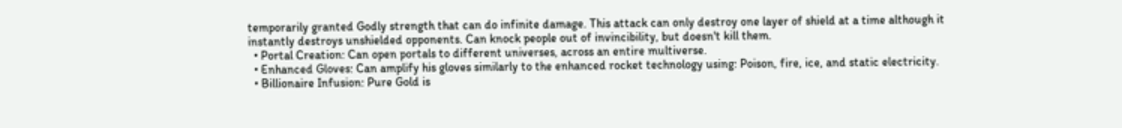temporarily granted Godly strength that can do infinite damage. This attack can only destroy one layer of shield at a time although it instantly destroys unshielded opponents. Can knock people out of invincibility, but doesn't kill them.
  • Portal Creation: Can open portals to different universes, across an entire multiverse.
  • Enhanced Gloves: Can amplify his gloves similarly to the enhanced rocket technology using: Poison, fire, ice, and static electricity.
  • Billionaire Infusion: Pure Gold is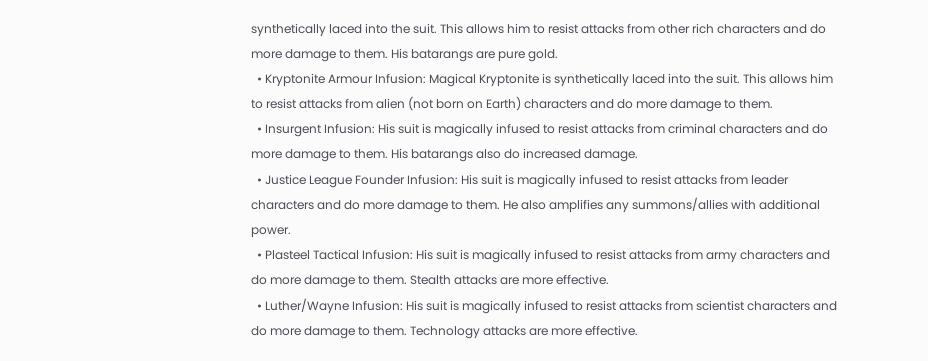synthetically laced into the suit. This allows him to resist attacks from other rich characters and do more damage to them. His batarangs are pure gold.
  • Kryptonite Armour Infusion: Magical Kryptonite is synthetically laced into the suit. This allows him to resist attacks from alien (not born on Earth) characters and do more damage to them.
  • Insurgent Infusion: His suit is magically infused to resist attacks from criminal characters and do more damage to them. His batarangs also do increased damage.
  • Justice League Founder Infusion: His suit is magically infused to resist attacks from leader characters and do more damage to them. He also amplifies any summons/allies with additional power.
  • Plasteel Tactical Infusion: His suit is magically infused to resist attacks from army characters and do more damage to them. Stealth attacks are more effective.
  • Luther/Wayne Infusion: His suit is magically infused to resist attacks from scientist characters and do more damage to them. Technology attacks are more effective.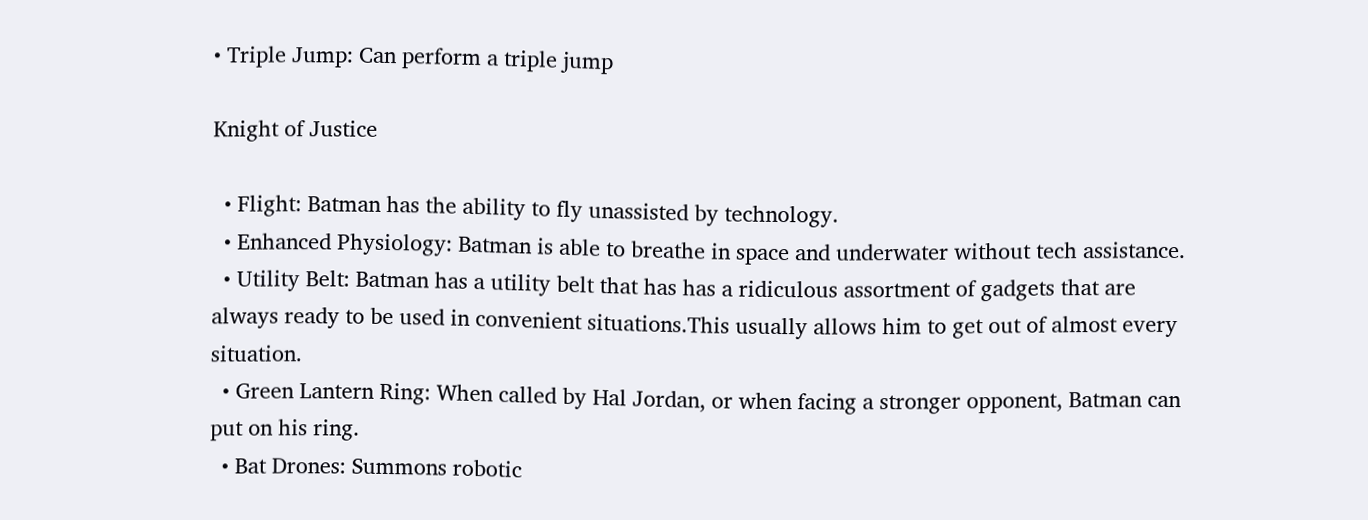• Triple Jump: Can perform a triple jump

Knight of Justice

  • Flight: Batman has the ability to fly unassisted by technology.
  • Enhanced Physiology: Batman is able to breathe in space and underwater without tech assistance.
  • Utility Belt: Batman has a utility belt that has has a ridiculous assortment of gadgets that are always ready to be used in convenient situations.This usually allows him to get out of almost every situation.
  • Green Lantern Ring: When called by Hal Jordan, or when facing a stronger opponent, Batman can put on his ring.
  • Bat Drones: Summons robotic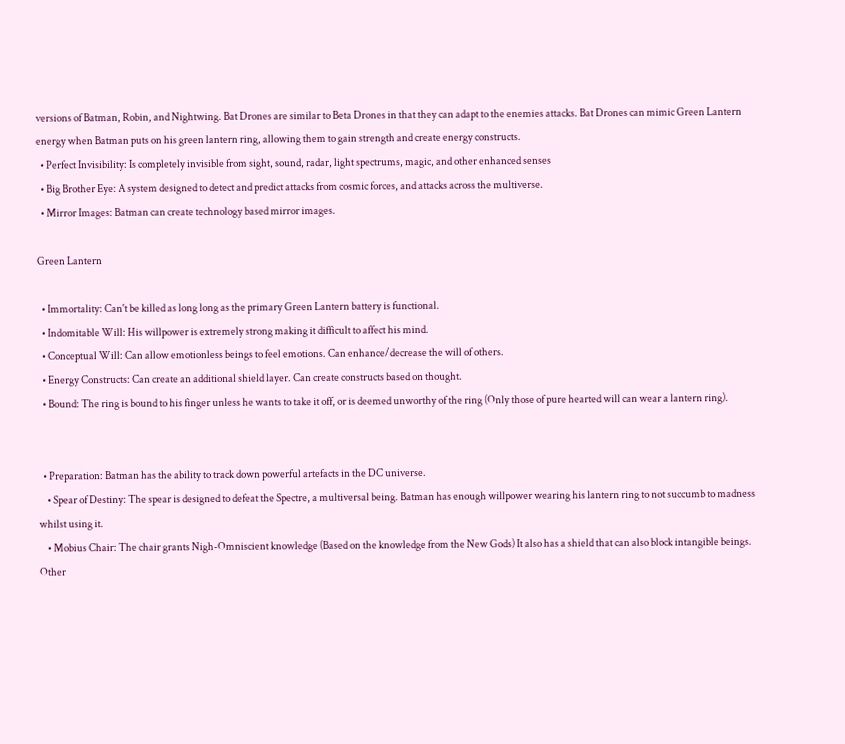versions of Batman, Robin, and Nightwing. Bat Drones are similar to Beta Drones in that they can adapt to the enemies attacks. Bat Drones can mimic Green Lantern energy when Batman puts on his green lantern ring, allowing them to gain strength and create energy constructs.
  • Perfect Invisibility: Is completely invisible from sight, sound, radar, light spectrums, magic, and other enhanced senses
  • Big Brother Eye: A system designed to detect and predict attacks from cosmic forces, and attacks across the multiverse.
  • Mirror Images: Batman can create technology based mirror images.

Green Lantern

  • Immortality: Can't be killed as long long as the primary Green Lantern battery is functional.
  • Indomitable Will: His willpower is extremely strong making it difficult to affect his mind.
  • Conceptual Will: Can allow emotionless beings to feel emotions. Can enhance/decrease the will of others.
  • Energy Constructs: Can create an additional shield layer. Can create constructs based on thought.
  • Bound: The ring is bound to his finger unless he wants to take it off, or is deemed unworthy of the ring (Only those of pure hearted will can wear a lantern ring).


  • Preparation: Batman has the ability to track down powerful artefacts in the DC universe.
    • Spear of Destiny: The spear is designed to defeat the Spectre, a multiversal being. Batman has enough willpower wearing his lantern ring to not succumb to madness whilst using it.
    • Mobius Chair: The chair grants Nigh-Omniscient knowledge (Based on the knowledge from the New Gods) It also has a shield that can also block intangible beings. Other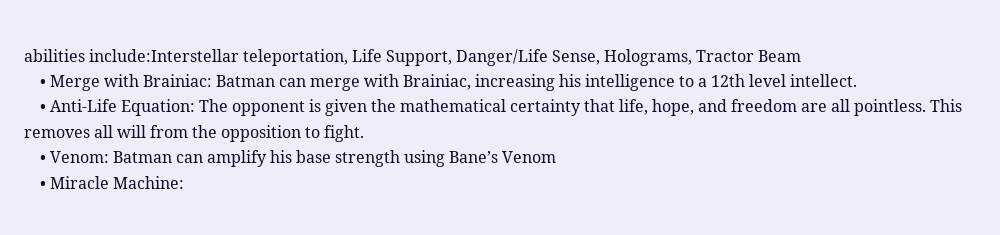abilities include:Interstellar teleportation, Life Support, Danger/Life Sense, Holograms, Tractor Beam
    • Merge with Brainiac: Batman can merge with Brainiac, increasing his intelligence to a 12th level intellect.
    • Anti-Life Equation: The opponent is given the mathematical certainty that life, hope, and freedom are all pointless. This removes all will from the opposition to fight.
    • Venom: Batman can amplify his base strength using Bane’s Venom
    • Miracle Machine: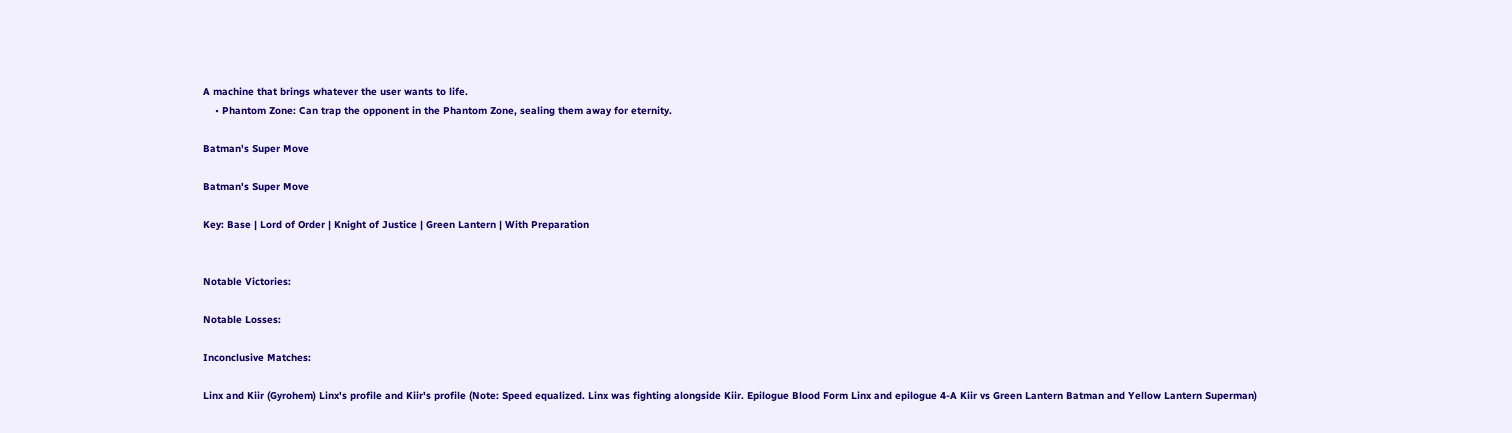A machine that brings whatever the user wants to life.
    • Phantom Zone: Can trap the opponent in the Phantom Zone, sealing them away for eternity.

Batman's Super Move

Batman's Super Move

Key: Base | Lord of Order | Knight of Justice | Green Lantern | With Preparation


Notable Victories:

Notable Losses:

Inconclusive Matches:

Linx and Kiir (Gyrohem) Linx's profile and Kiir's profile (Note: Speed equalized. Linx was fighting alongside Kiir. Epilogue Blood Form Linx and epilogue 4-A Kiir vs Green Lantern Batman and Yellow Lantern Superman)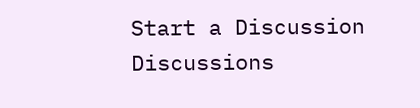Start a Discussion Discussions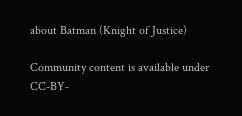about Batman (Knight of Justice)

Community content is available under CC-BY-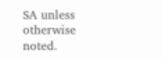SA unless otherwise noted.